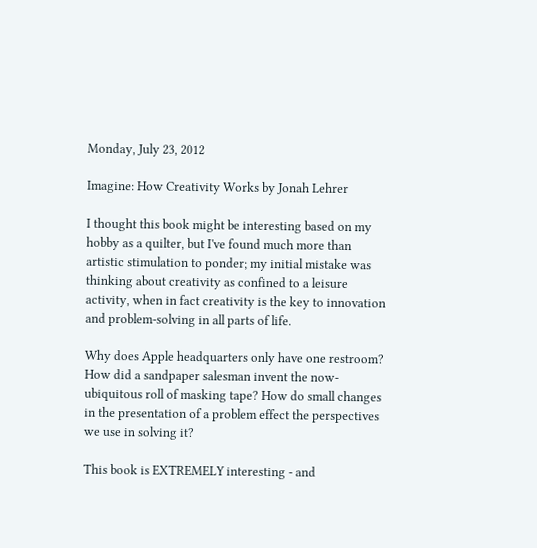Monday, July 23, 2012

Imagine: How Creativity Works by Jonah Lehrer

I thought this book might be interesting based on my hobby as a quilter, but I've found much more than artistic stimulation to ponder; my initial mistake was thinking about creativity as confined to a leisure activity, when in fact creativity is the key to innovation and problem-solving in all parts of life.

Why does Apple headquarters only have one restroom? How did a sandpaper salesman invent the now-ubiquitous roll of masking tape? How do small changes in the presentation of a problem effect the perspectives we use in solving it?

This book is EXTREMELY interesting - and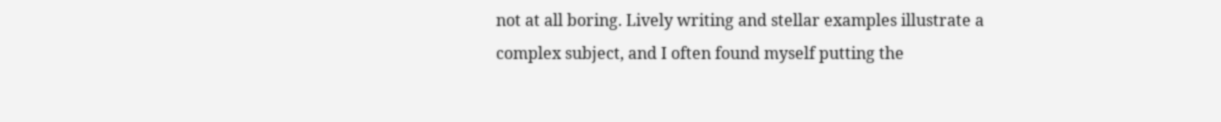not at all boring. Lively writing and stellar examples illustrate a complex subject, and I often found myself putting the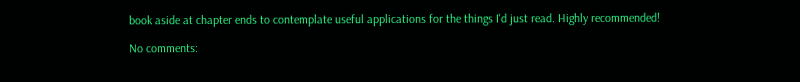book aside at chapter ends to contemplate useful applications for the things I'd just read. Highly recommended!

No comments: